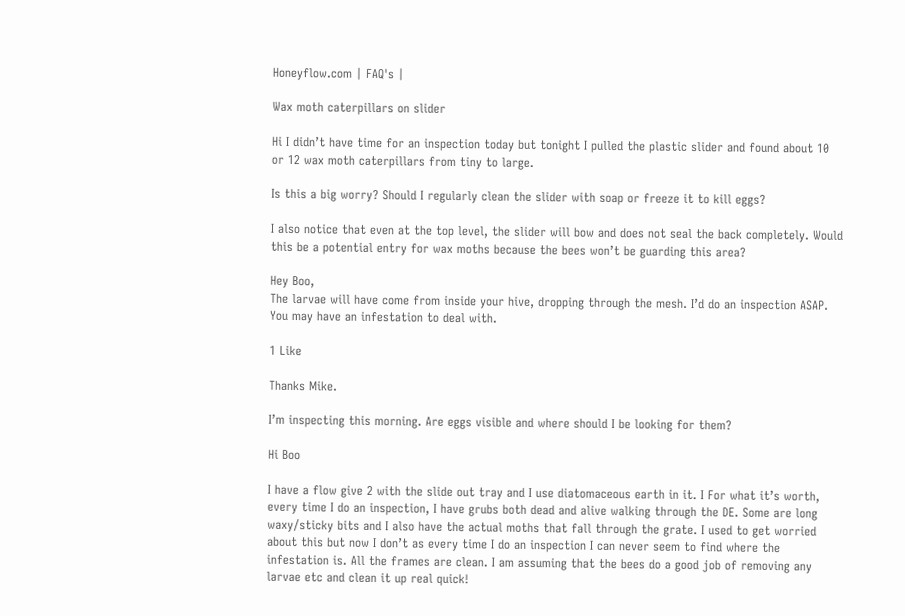Honeyflow.com | FAQ's |

Wax moth caterpillars on slider

Hi I didn’t have time for an inspection today but tonight I pulled the plastic slider and found about 10 or 12 wax moth caterpillars from tiny to large.

Is this a big worry? Should I regularly clean the slider with soap or freeze it to kill eggs?

I also notice that even at the top level, the slider will bow and does not seal the back completely. Would this be a potential entry for wax moths because the bees won’t be guarding this area?

Hey Boo,
The larvae will have come from inside your hive, dropping through the mesh. I’d do an inspection ASAP. You may have an infestation to deal with.

1 Like

Thanks Mike.

I’m inspecting this morning. Are eggs visible and where should I be looking for them?

Hi Boo

I have a flow give 2 with the slide out tray and I use diatomaceous earth in it. I For what it’s worth, every time I do an inspection, I have grubs both dead and alive walking through the DE. Some are long waxy/sticky bits and I also have the actual moths that fall through the grate. I used to get worried about this but now I don’t as every time I do an inspection I can never seem to find where the infestation is. All the frames are clean. I am assuming that the bees do a good job of removing any larvae etc and clean it up real quick!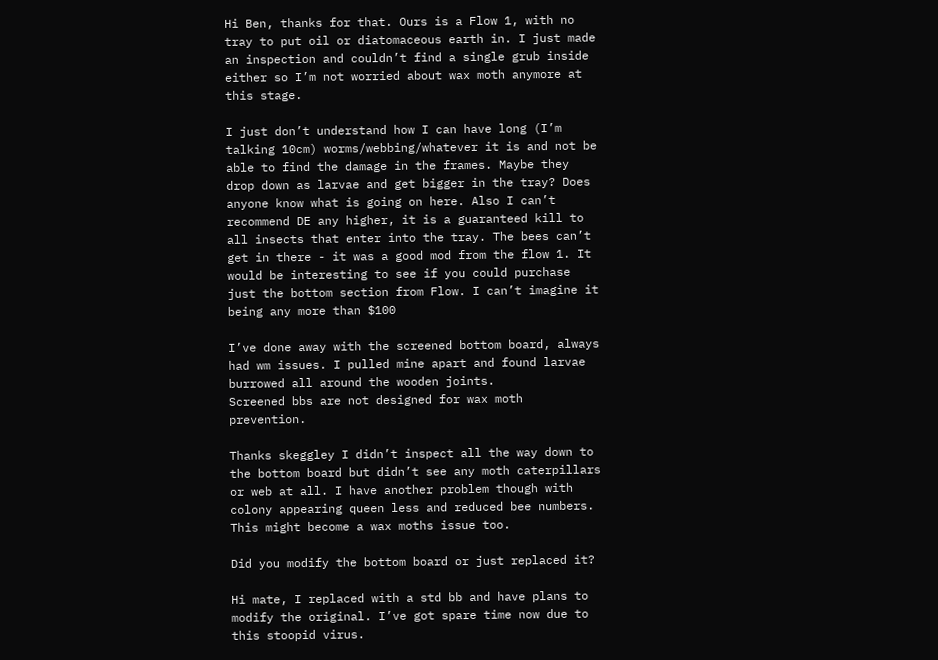Hi Ben, thanks for that. Ours is a Flow 1, with no tray to put oil or diatomaceous earth in. I just made an inspection and couldn’t find a single grub inside either so I’m not worried about wax moth anymore at this stage.

I just don’t understand how I can have long (I’m talking 10cm) worms/webbing/whatever it is and not be able to find the damage in the frames. Maybe they drop down as larvae and get bigger in the tray? Does anyone know what is going on here. Also I can’t recommend DE any higher, it is a guaranteed kill to all insects that enter into the tray. The bees can’t get in there - it was a good mod from the flow 1. It would be interesting to see if you could purchase just the bottom section from Flow. I can’t imagine it being any more than $100

I’ve done away with the screened bottom board, always had wm issues. I pulled mine apart and found larvae burrowed all around the wooden joints.
Screened bbs are not designed for wax moth prevention.

Thanks skeggley I didn’t inspect all the way down to the bottom board but didn’t see any moth caterpillars or web at all. I have another problem though with colony appearing queen less and reduced bee numbers. This might become a wax moths issue too.

Did you modify the bottom board or just replaced it?

Hi mate, I replaced with a std bb and have plans to modify the original. I’ve got spare time now due to this stoopid virus.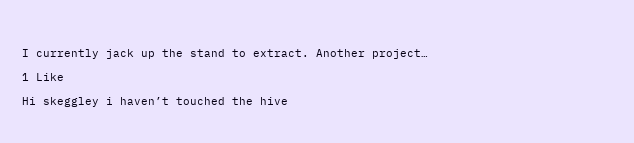I currently jack up the stand to extract. Another project…

1 Like

Hi skeggley i haven’t touched the hive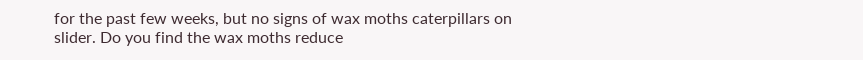for the past few weeks, but no signs of wax moths caterpillars on slider. Do you find the wax moths reduce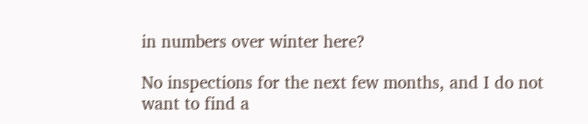in numbers over winter here?

No inspections for the next few months, and I do not want to find a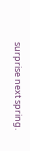surprise next spring.